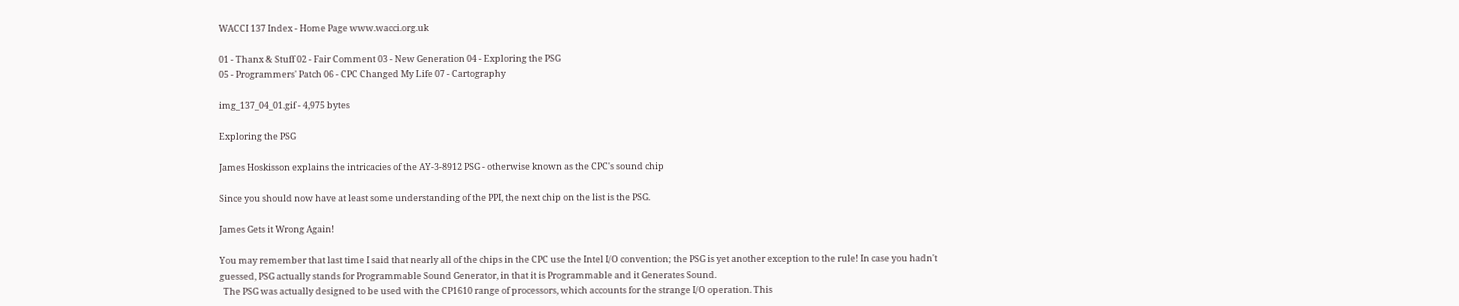WACCI 137 Index - Home Page www.wacci.org.uk

01 - Thanx & Stuff 02 - Fair Comment 03 - New Generation 04 - Exploring the PSG
05 - Programmers' Patch 06 - CPC Changed My Life 07 - Cartography

img_137_04_01.gif - 4,975 bytes

Exploring the PSG

James Hoskisson explains the intricacies of the AY-3-8912 PSG - otherwise known as the CPC's sound chip

Since you should now have at least some understanding of the PPI, the next chip on the list is the PSG.

James Gets it Wrong Again!

You may remember that last time I said that nearly all of the chips in the CPC use the Intel I/O convention; the PSG is yet another exception to the rule! In case you hadn't guessed, PSG actually stands for Programmable Sound Generator, in that it is Programmable and it Generates Sound.
  The PSG was actually designed to be used with the CP1610 range of processors, which accounts for the strange I/O operation. This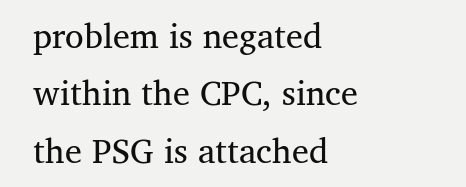problem is negated within the CPC, since the PSG is attached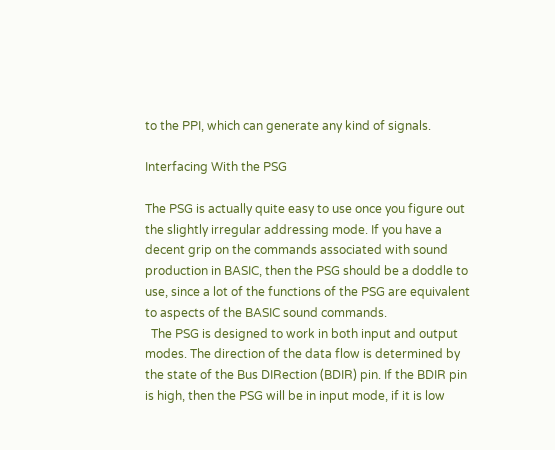to the PPI, which can generate any kind of signals.

Interfacing With the PSG

The PSG is actually quite easy to use once you figure out the slightly irregular addressing mode. If you have a decent grip on the commands associated with sound production in BASIC, then the PSG should be a doddle to use, since a lot of the functions of the PSG are equivalent to aspects of the BASIC sound commands.
  The PSG is designed to work in both input and output modes. The direction of the data flow is determined by the state of the Bus DIRection (BDIR) pin. If the BDIR pin is high, then the PSG will be in input mode, if it is low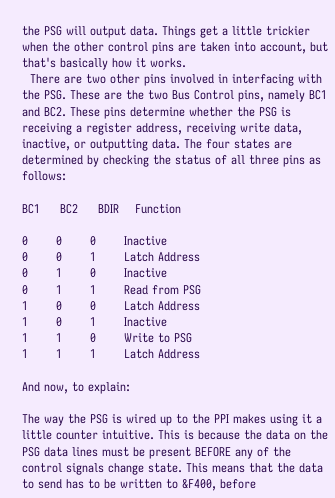the PSG will output data. Things get a little trickier when the other control pins are taken into account, but that's basically how it works.
  There are two other pins involved in interfacing with the PSG. These are the two Bus Control pins, namely BC1 and BC2. These pins determine whether the PSG is receiving a register address, receiving write data, inactive, or outputting data. The four states are determined by checking the status of all three pins as follows:

BC1     BC2     BDIR    Function

0       0       0       Inactive
0       0       1       Latch Address
0       1       0       Inactive
0       1       1       Read from PSG
1       0       0       Latch Address
1       0       1       Inactive
1       1       0       Write to PSG
1       1       1       Latch Address

And now, to explain:

The way the PSG is wired up to the PPI makes using it a little counter intuitive. This is because the data on the PSG data lines must be present BEFORE any of the control signals change state. This means that the data to send has to be written to &F400, before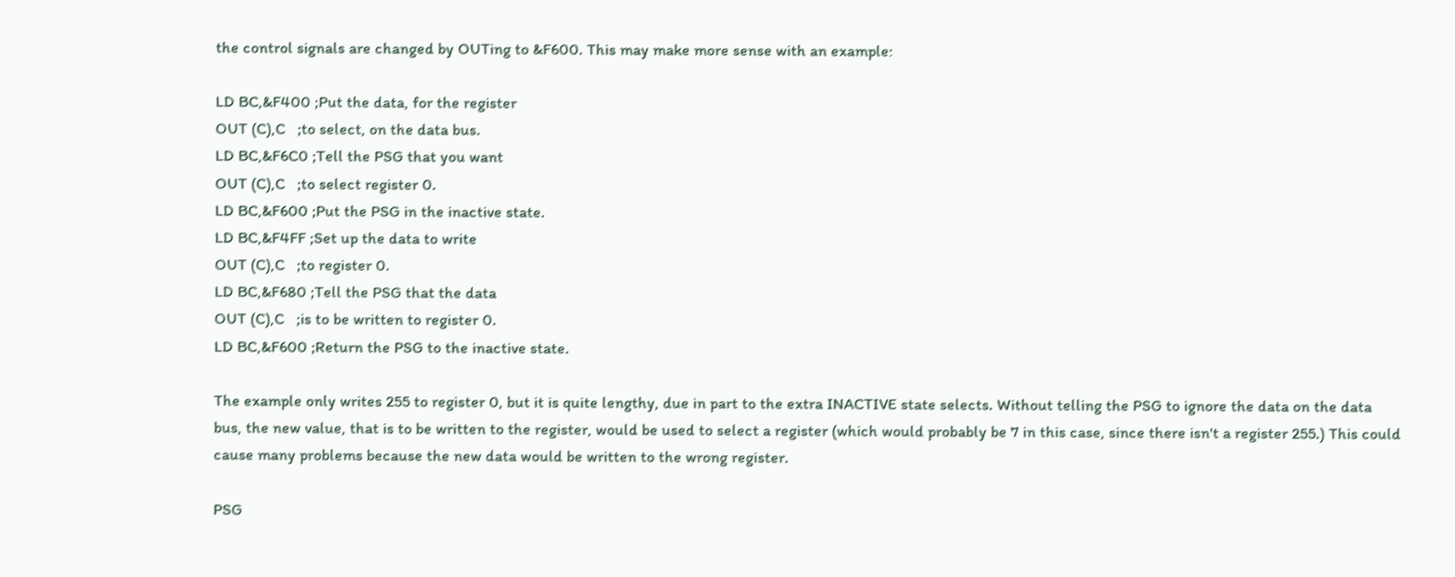the control signals are changed by OUTing to &F600. This may make more sense with an example:

LD BC,&F400 ;Put the data, for the register
OUT (C),C   ;to select, on the data bus.
LD BC,&F6C0 ;Tell the PSG that you want
OUT (C),C   ;to select register 0.
LD BC,&F600 ;Put the PSG in the inactive state.
LD BC,&F4FF ;Set up the data to write
OUT (C),C   ;to register 0.
LD BC,&F680 ;Tell the PSG that the data
OUT (C),C   ;is to be written to register 0.
LD BC,&F600 ;Return the PSG to the inactive state.

The example only writes 255 to register 0, but it is quite lengthy, due in part to the extra INACTIVE state selects. Without telling the PSG to ignore the data on the data bus, the new value, that is to be written to the register, would be used to select a register (which would probably be 7 in this case, since there isn't a register 255.) This could cause many problems because the new data would be written to the wrong register.

PSG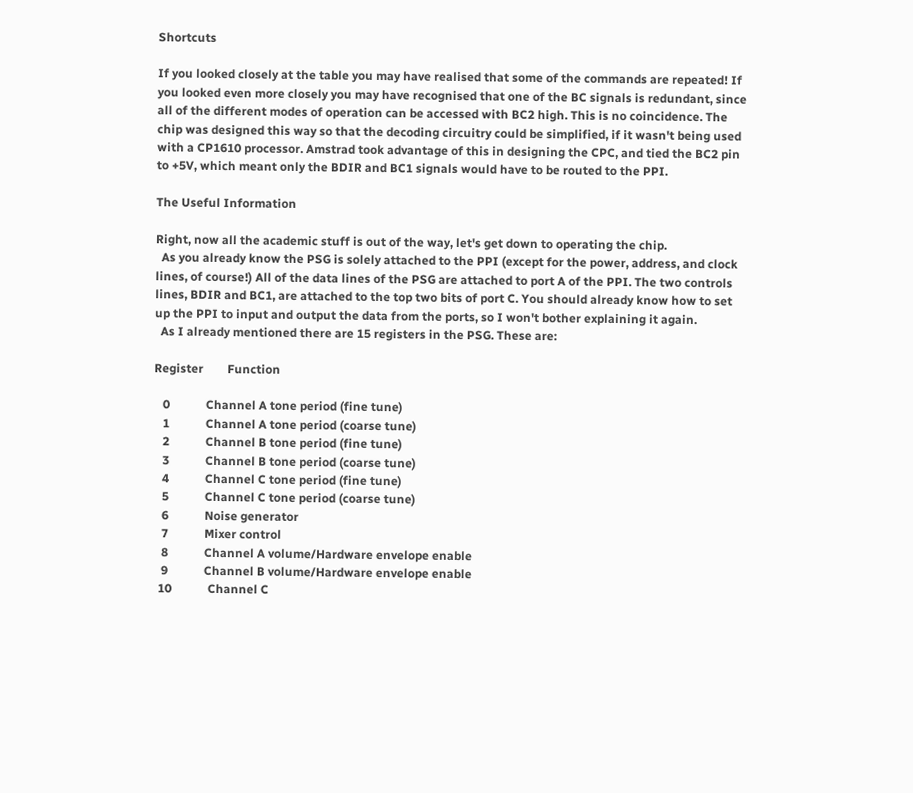Shortcuts

If you looked closely at the table you may have realised that some of the commands are repeated! If you looked even more closely you may have recognised that one of the BC signals is redundant, since all of the different modes of operation can be accessed with BC2 high. This is no coincidence. The chip was designed this way so that the decoding circuitry could be simplified, if it wasn't being used with a CP1610 processor. Amstrad took advantage of this in designing the CPC, and tied the BC2 pin to +5V, which meant only the BDIR and BC1 signals would have to be routed to the PPI.

The Useful Information

Right, now all the academic stuff is out of the way, let's get down to operating the chip.
  As you already know the PSG is solely attached to the PPI (except for the power, address, and clock lines, of course!) All of the data lines of the PSG are attached to port A of the PPI. The two controls lines, BDIR and BC1, are attached to the top two bits of port C. You should already know how to set up the PPI to input and output the data from the ports, so I won't bother explaining it again.
  As I already mentioned there are 15 registers in the PSG. These are:

Register        Function

   0            Channel A tone period (fine tune)
   1            Channel A tone period (coarse tune)
   2            Channel B tone period (fine tune)
   3            Channel B tone period (coarse tune)
   4            Channel C tone period (fine tune)
   5            Channel C tone period (coarse tune)
   6            Noise generator
   7            Mixer control
   8            Channel A volume/Hardware envelope enable
   9            Channel B volume/Hardware envelope enable
  10            Channel C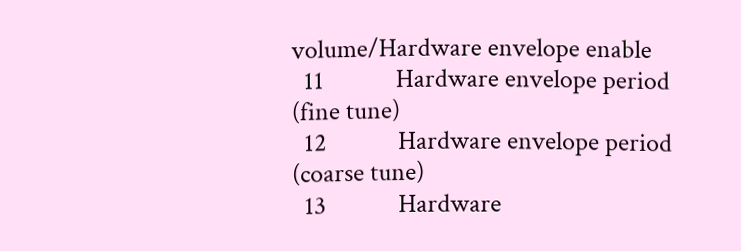volume/Hardware envelope enable
  11            Hardware envelope period (fine tune)
  12            Hardware envelope period (coarse tune)
  13            Hardware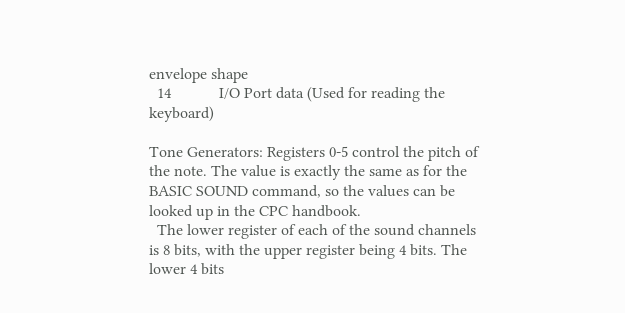envelope shape
  14            I/O Port data (Used for reading the keyboard)

Tone Generators: Registers 0-5 control the pitch of the note. The value is exactly the same as for the BASIC SOUND command, so the values can be looked up in the CPC handbook.
  The lower register of each of the sound channels is 8 bits, with the upper register being 4 bits. The lower 4 bits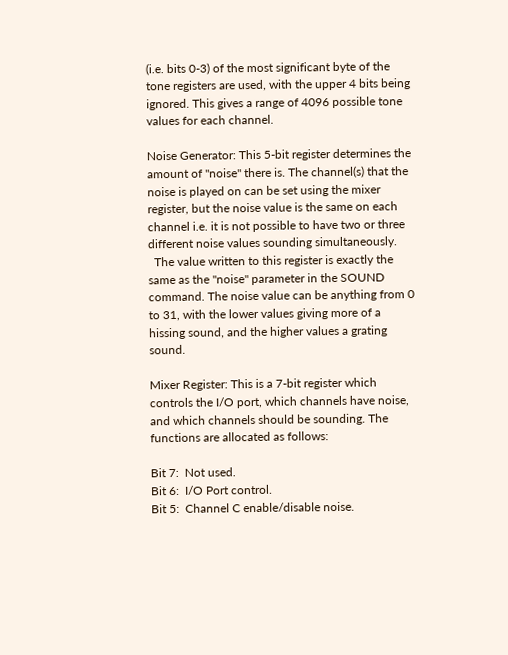(i.e. bits 0-3) of the most significant byte of the tone registers are used, with the upper 4 bits being ignored. This gives a range of 4096 possible tone values for each channel.

Noise Generator: This 5-bit register determines the amount of "noise" there is. The channel(s) that the noise is played on can be set using the mixer register, but the noise value is the same on each channel i.e. it is not possible to have two or three different noise values sounding simultaneously.
  The value written to this register is exactly the same as the "noise" parameter in the SOUND command. The noise value can be anything from 0 to 31, with the lower values giving more of a hissing sound, and the higher values a grating sound.

Mixer Register: This is a 7-bit register which controls the I/O port, which channels have noise, and which channels should be sounding. The functions are allocated as follows:

Bit 7:  Not used.
Bit 6:  I/O Port control.
Bit 5:  Channel C enable/disable noise.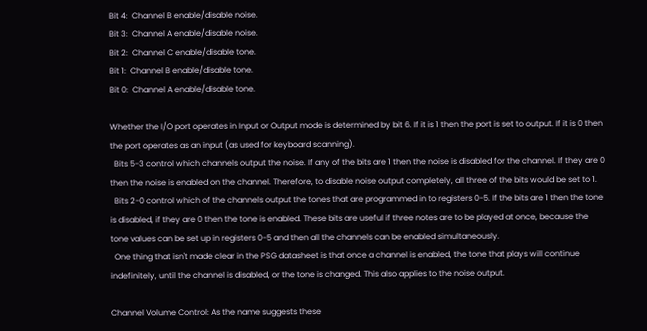Bit 4:  Channel B enable/disable noise.
Bit 3:  Channel A enable/disable noise.
Bit 2:  Channel C enable/disable tone.
Bit 1:  Channel B enable/disable tone.
Bit 0:  Channel A enable/disable tone.

Whether the I/O port operates in Input or Output mode is determined by bit 6. If it is 1 then the port is set to output. If it is 0 then the port operates as an input (as used for keyboard scanning).
  Bits 5-3 control which channels output the noise. If any of the bits are 1 then the noise is disabled for the channel. If they are 0 then the noise is enabled on the channel. Therefore, to disable noise output completely, all three of the bits would be set to 1.
  Bits 2-0 control which of the channels output the tones that are programmed in to registers 0-5. If the bits are 1 then the tone is disabled, if they are 0 then the tone is enabled. These bits are useful if three notes are to be played at once, because the tone values can be set up in registers 0-5 and then all the channels can be enabled simultaneously.
  One thing that isn't made clear in the PSG datasheet is that once a channel is enabled, the tone that plays will continue indefinitely, until the channel is disabled, or the tone is changed. This also applies to the noise output.

Channel Volume Control: As the name suggests these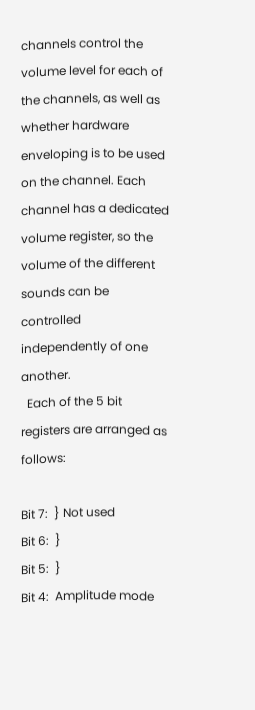channels control the volume level for each of the channels, as well as whether hardware enveloping is to be used on the channel. Each channel has a dedicated volume register, so the volume of the different sounds can be controlled independently of one another.
  Each of the 5 bit registers are arranged as follows:

Bit 7:  } Not used
Bit 6:  }
Bit 5:  }
Bit 4:  Amplitude mode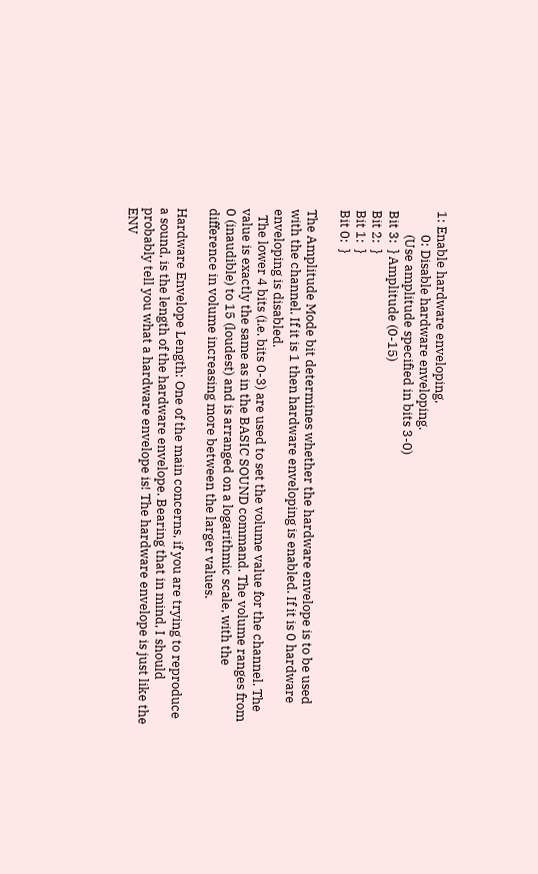1: Enable hardware enveloping,
        0: Disable hardware enveloping.
        (Use amplitude specified in bits 3-0)
Bit 3:  } Amplitude (0-15)
Bit 2:  }
Bit 1:  }
Bit 0:  }

The Amplitude Mode bit determines whether the hardware envelope is to be used with the channel. If it is 1 then hardware enveloping is enabled. If it is 0 hardware enveloping is disabled.
  The lower 4 bits (i.e. bits 0-3) are used to set the volume value for the channel. The value is exactly the same as in the BASIC SOUND command. The volume ranges from 0 (inaudible) to 15 (loudest) and is arranged on a logarithmic scale, with the difference in volume increasing more between the larger values.

Hardware Envelope Length: One of the main concerns, if you are trying to reproduce a sound, is the length of the hardware envelope. Bearing that in mind, I should probably tell you what a hardware envelope is! The hardware envelope is just like the ENV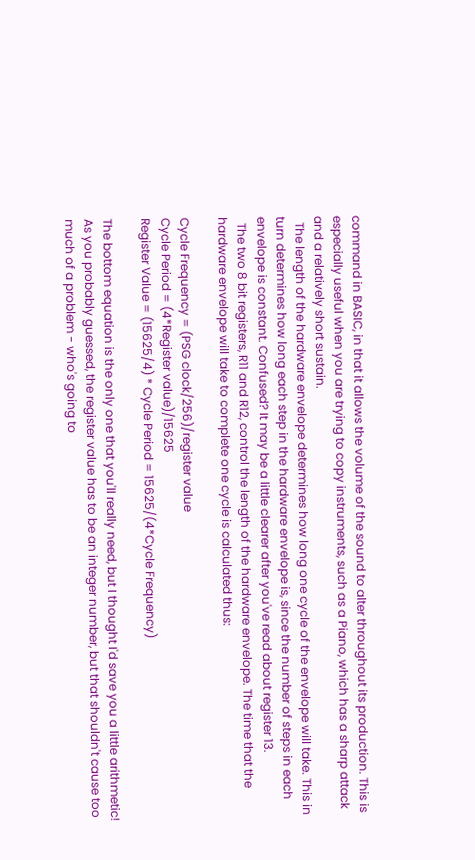command in BASIC, in that it allows the volume of the sound to alter throughout its production. This is especially useful when you are trying to copy instruments, such as a Piano, which has a sharp attack and a relatively short sustain.
  The length of the hardware envelope determines how long one cycle of the envelope will take. This in turn determines how long each step in the hardware envelope is, since the number of steps in each envelope is constant. Confused? It may be a little clearer after you've read about register 13.
  The two 8 bit registers, R11 and R12, control the length of the hardware envelope. The time that the hardware envelope will take to complete one cycle is calculated thus:

Cycle Frequency = (PSG clock/256)/register value
Cycle Period = (4*Register value)/15625
Register Value = (15625/4) * Cycle Period = 15625/(4*Cycle Frequency)

The bottom equation is the only one that you'll really need, but I thought I'd save you a little arithmetic! As you probably guessed, the register value has to be an integer number, but that shouldn't cause too much of a problem - who's going to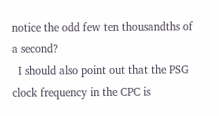notice the odd few ten thousandths of a second?
  I should also point out that the PSG clock frequency in the CPC is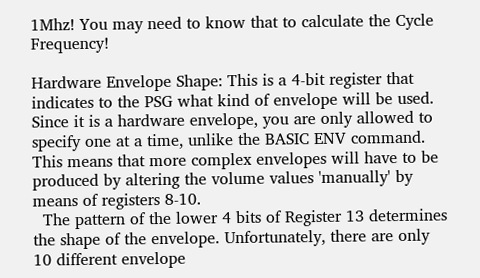1Mhz! You may need to know that to calculate the Cycle Frequency!

Hardware Envelope Shape: This is a 4-bit register that indicates to the PSG what kind of envelope will be used. Since it is a hardware envelope, you are only allowed to specify one at a time, unlike the BASIC ENV command. This means that more complex envelopes will have to be produced by altering the volume values 'manually' by means of registers 8-10.
  The pattern of the lower 4 bits of Register 13 determines the shape of the envelope. Unfortunately, there are only 10 different envelope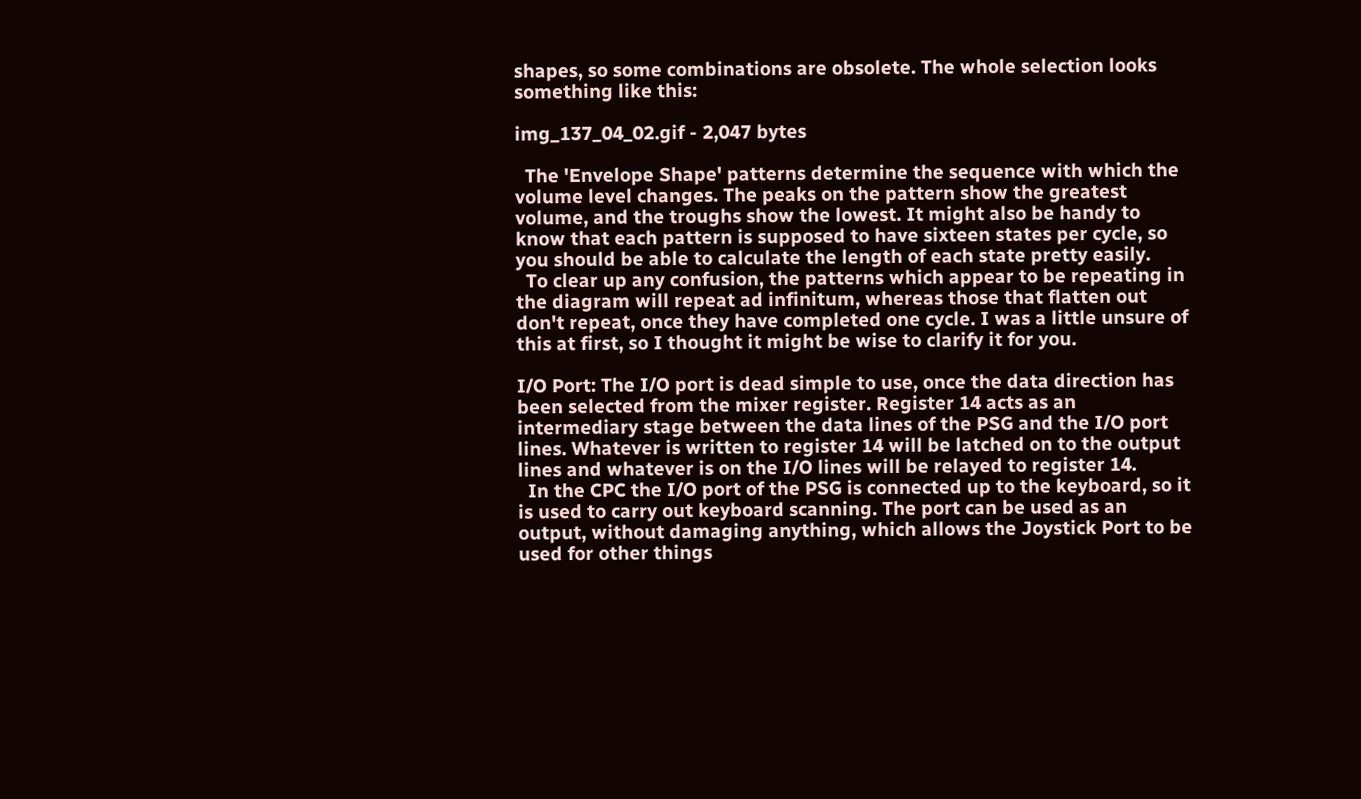shapes, so some combinations are obsolete. The whole selection looks something like this:

img_137_04_02.gif - 2,047 bytes

  The 'Envelope Shape' patterns determine the sequence with which the volume level changes. The peaks on the pattern show the greatest volume, and the troughs show the lowest. It might also be handy to know that each pattern is supposed to have sixteen states per cycle, so you should be able to calculate the length of each state pretty easily.
  To clear up any confusion, the patterns which appear to be repeating in the diagram will repeat ad infinitum, whereas those that flatten out don't repeat, once they have completed one cycle. I was a little unsure of this at first, so I thought it might be wise to clarify it for you.

I/O Port: The I/O port is dead simple to use, once the data direction has been selected from the mixer register. Register 14 acts as an intermediary stage between the data lines of the PSG and the I/O port lines. Whatever is written to register 14 will be latched on to the output lines and whatever is on the I/O lines will be relayed to register 14.
  In the CPC the I/O port of the PSG is connected up to the keyboard, so it is used to carry out keyboard scanning. The port can be used as an output, without damaging anything, which allows the Joystick Port to be used for other things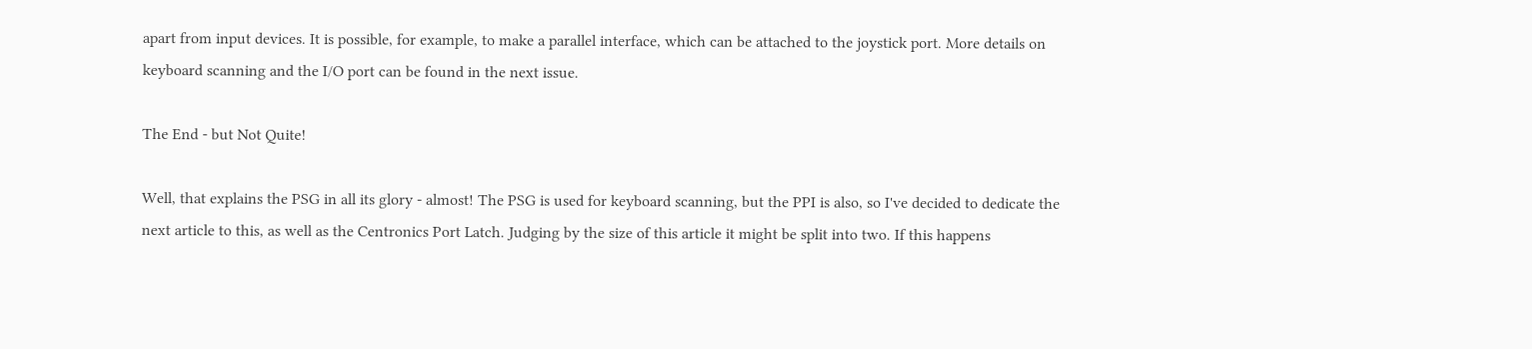apart from input devices. It is possible, for example, to make a parallel interface, which can be attached to the joystick port. More details on keyboard scanning and the I/O port can be found in the next issue.

The End - but Not Quite!

Well, that explains the PSG in all its glory - almost! The PSG is used for keyboard scanning, but the PPI is also, so I've decided to dedicate the next article to this, as well as the Centronics Port Latch. Judging by the size of this article it might be split into two. If this happens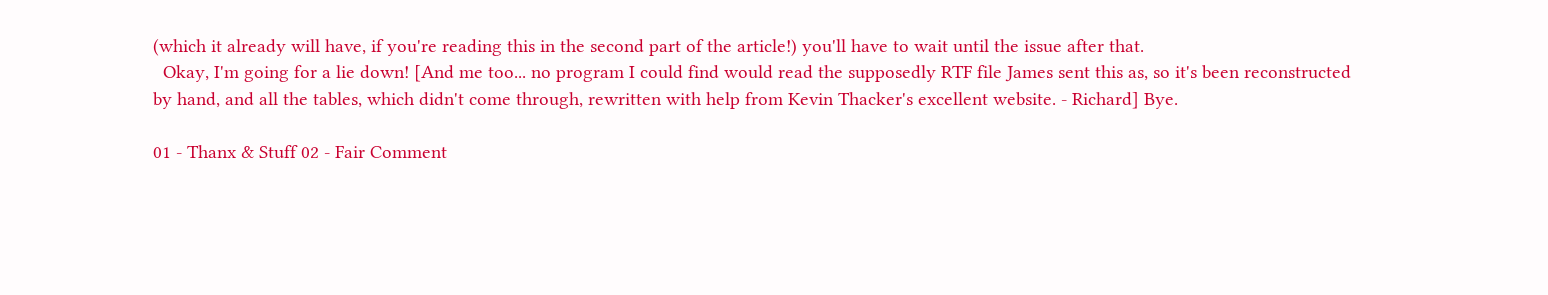(which it already will have, if you're reading this in the second part of the article!) you'll have to wait until the issue after that.
  Okay, I'm going for a lie down! [And me too... no program I could find would read the supposedly RTF file James sent this as, so it's been reconstructed by hand, and all the tables, which didn't come through, rewritten with help from Kevin Thacker's excellent website. - Richard] Bye.

01 - Thanx & Stuff 02 - Fair Comment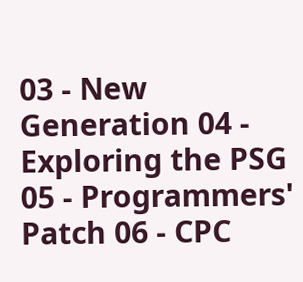03 - New Generation 04 - Exploring the PSG
05 - Programmers' Patch 06 - CPC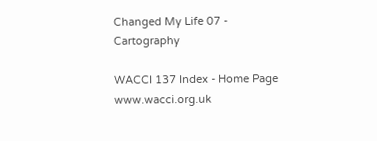Changed My Life 07 - Cartography

WACCI 137 Index - Home Page www.wacci.org.uk